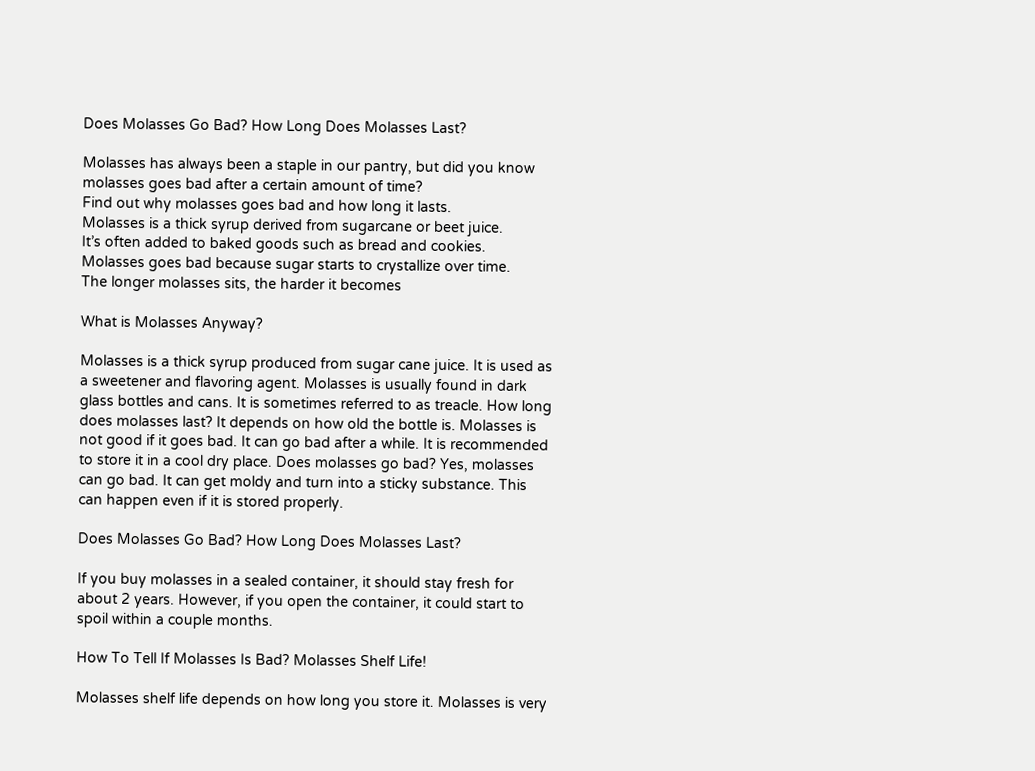Does Molasses Go Bad? How Long Does Molasses Last?

Molasses has always been a staple in our pantry, but did you know molasses goes bad after a certain amount of time?
Find out why molasses goes bad and how long it lasts.
Molasses is a thick syrup derived from sugarcane or beet juice.
It’s often added to baked goods such as bread and cookies.
Molasses goes bad because sugar starts to crystallize over time.
The longer molasses sits, the harder it becomes

What is Molasses Anyway?

Molasses is a thick syrup produced from sugar cane juice. It is used as a sweetener and flavoring agent. Molasses is usually found in dark glass bottles and cans. It is sometimes referred to as treacle. How long does molasses last? It depends on how old the bottle is. Molasses is not good if it goes bad. It can go bad after a while. It is recommended to store it in a cool dry place. Does molasses go bad? Yes, molasses can go bad. It can get moldy and turn into a sticky substance. This can happen even if it is stored properly.

Does Molasses Go Bad? How Long Does Molasses Last?

If you buy molasses in a sealed container, it should stay fresh for about 2 years. However, if you open the container, it could start to spoil within a couple months.

How To Tell If Molasses Is Bad? Molasses Shelf Life!

Molasses shelf life depends on how long you store it. Molasses is very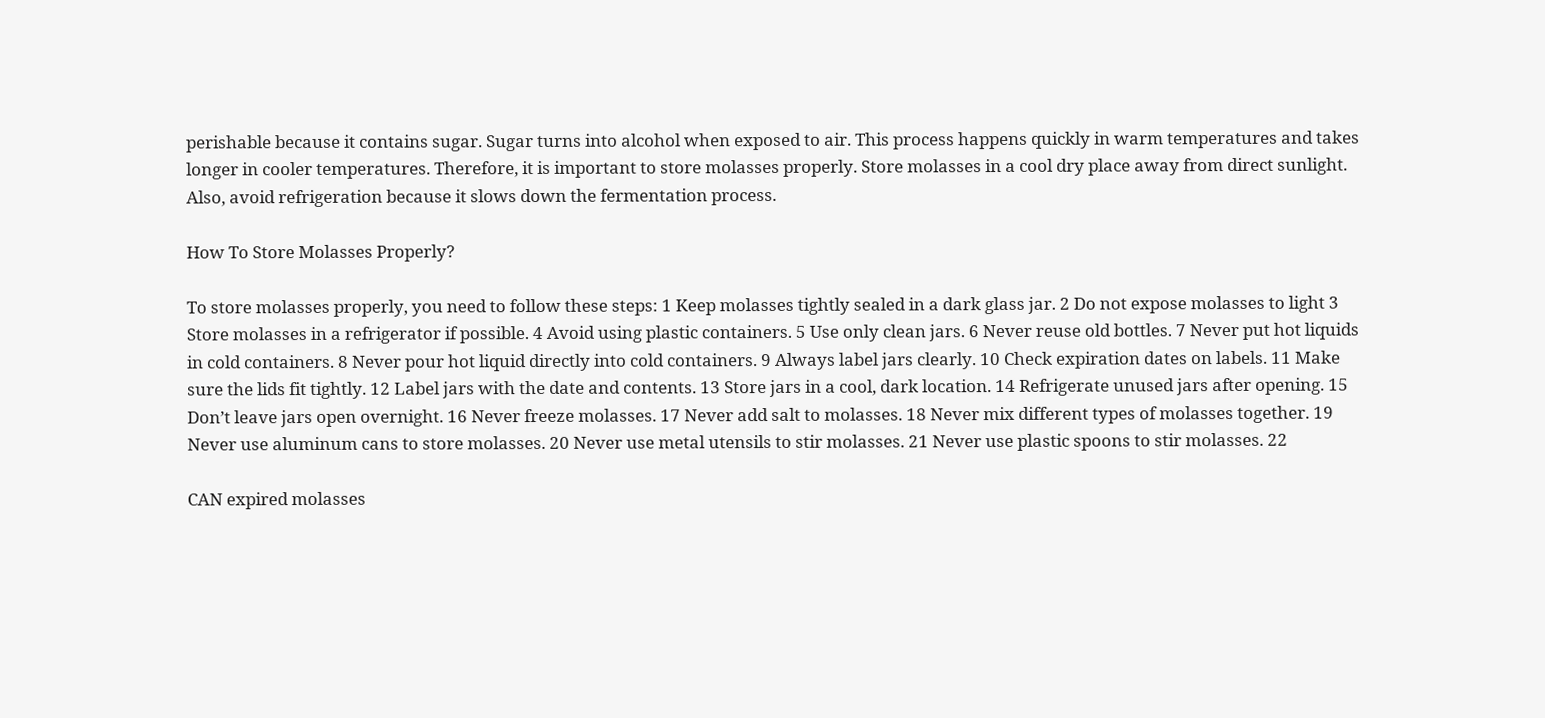perishable because it contains sugar. Sugar turns into alcohol when exposed to air. This process happens quickly in warm temperatures and takes longer in cooler temperatures. Therefore, it is important to store molasses properly. Store molasses in a cool dry place away from direct sunlight. Also, avoid refrigeration because it slows down the fermentation process.

How To Store Molasses Properly?

To store molasses properly, you need to follow these steps: 1 Keep molasses tightly sealed in a dark glass jar. 2 Do not expose molasses to light 3 Store molasses in a refrigerator if possible. 4 Avoid using plastic containers. 5 Use only clean jars. 6 Never reuse old bottles. 7 Never put hot liquids in cold containers. 8 Never pour hot liquid directly into cold containers. 9 Always label jars clearly. 10 Check expiration dates on labels. 11 Make sure the lids fit tightly. 12 Label jars with the date and contents. 13 Store jars in a cool, dark location. 14 Refrigerate unused jars after opening. 15 Don’t leave jars open overnight. 16 Never freeze molasses. 17 Never add salt to molasses. 18 Never mix different types of molasses together. 19 Never use aluminum cans to store molasses. 20 Never use metal utensils to stir molasses. 21 Never use plastic spoons to stir molasses. 22

CAN expired molasses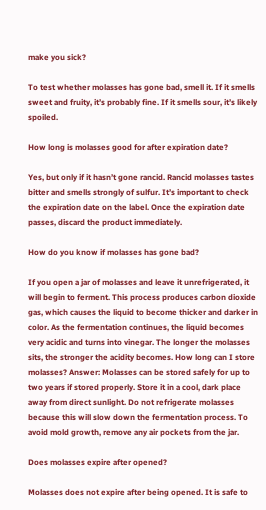make you sick?

To test whether molasses has gone bad, smell it. If it smells sweet and fruity, it’s probably fine. If it smells sour, it’s likely spoiled.

How long is molasses good for after expiration date?

Yes, but only if it hasn’t gone rancid. Rancid molasses tastes bitter and smells strongly of sulfur. It’s important to check the expiration date on the label. Once the expiration date passes, discard the product immediately.

How do you know if molasses has gone bad?

If you open a jar of molasses and leave it unrefrigerated, it will begin to ferment. This process produces carbon dioxide gas, which causes the liquid to become thicker and darker in color. As the fermentation continues, the liquid becomes very acidic and turns into vinegar. The longer the molasses sits, the stronger the acidity becomes. How long can I store molasses? Answer: Molasses can be stored safely for up to two years if stored properly. Store it in a cool, dark place away from direct sunlight. Do not refrigerate molasses because this will slow down the fermentation process. To avoid mold growth, remove any air pockets from the jar.

Does molasses expire after opened?

Molasses does not expire after being opened. It is safe to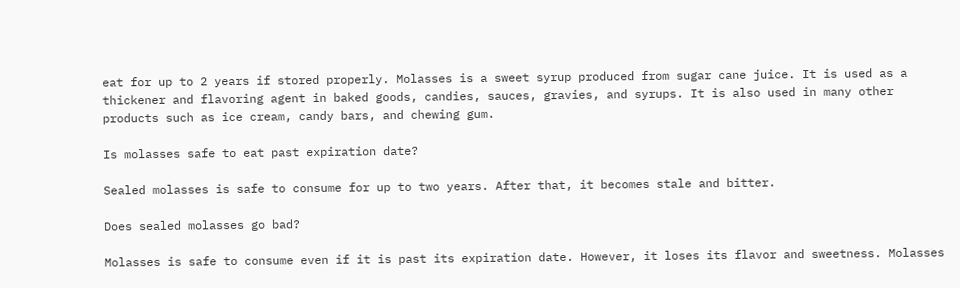eat for up to 2 years if stored properly. Molasses is a sweet syrup produced from sugar cane juice. It is used as a thickener and flavoring agent in baked goods, candies, sauces, gravies, and syrups. It is also used in many other products such as ice cream, candy bars, and chewing gum.

Is molasses safe to eat past expiration date?

Sealed molasses is safe to consume for up to two years. After that, it becomes stale and bitter.

Does sealed molasses go bad?

Molasses is safe to consume even if it is past its expiration date. However, it loses its flavor and sweetness. Molasses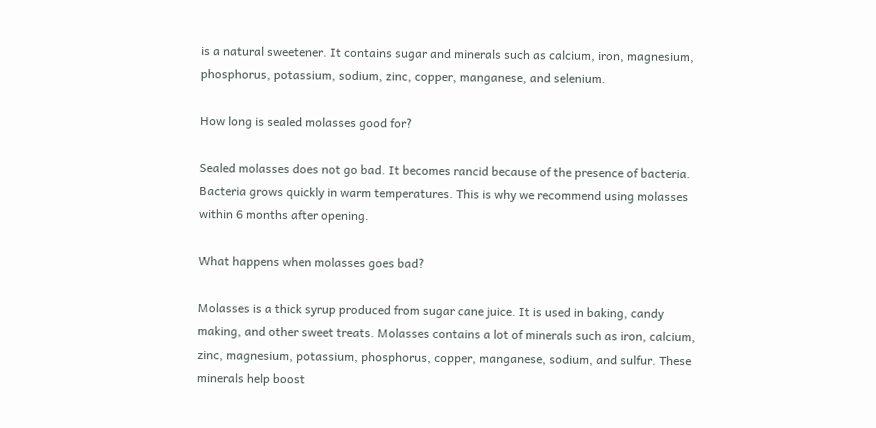is a natural sweetener. It contains sugar and minerals such as calcium, iron, magnesium, phosphorus, potassium, sodium, zinc, copper, manganese, and selenium.

How long is sealed molasses good for?

Sealed molasses does not go bad. It becomes rancid because of the presence of bacteria. Bacteria grows quickly in warm temperatures. This is why we recommend using molasses within 6 months after opening.

What happens when molasses goes bad?

Molasses is a thick syrup produced from sugar cane juice. It is used in baking, candy making, and other sweet treats. Molasses contains a lot of minerals such as iron, calcium, zinc, magnesium, potassium, phosphorus, copper, manganese, sodium, and sulfur. These minerals help boost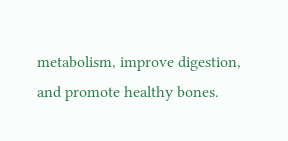metabolism, improve digestion, and promote healthy bones.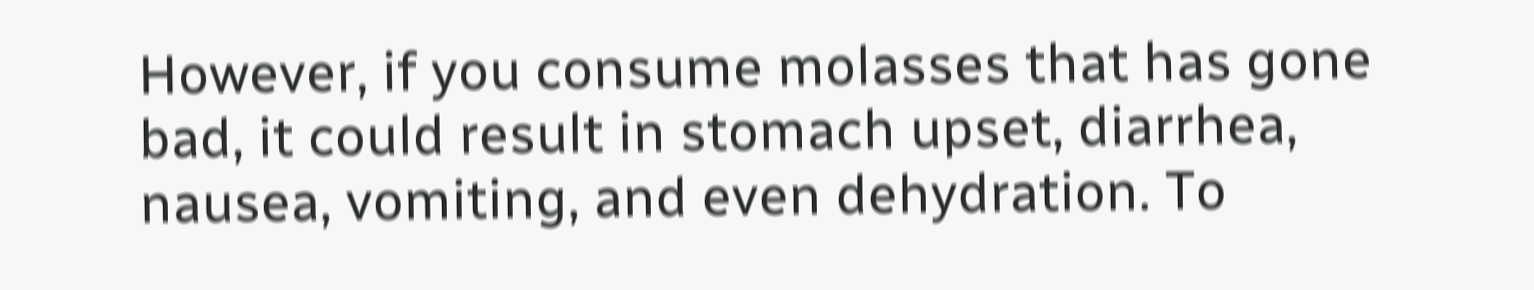However, if you consume molasses that has gone bad, it could result in stomach upset, diarrhea, nausea, vomiting, and even dehydration. To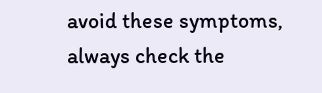avoid these symptoms, always check the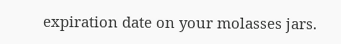expiration date on your molasses jars.